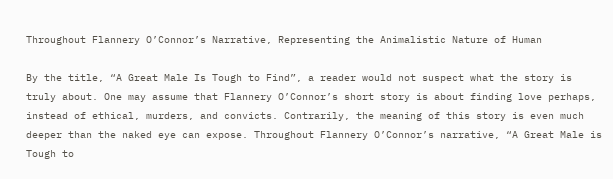Throughout Flannery O’Connor’s Narrative, Representing the Animalistic Nature of Human

By the title, “A Great Male Is Tough to Find”, a reader would not suspect what the story is truly about. One may assume that Flannery O’Connor’s short story is about finding love perhaps, instead of ethical, murders, and convicts. Contrarily, the meaning of this story is even much deeper than the naked eye can expose. Throughout Flannery O’Connor’s narrative, “A Great Male is Tough to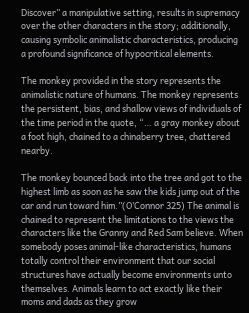Discover” a manipulative setting, results in supremacy over the other characters in the story; additionally, causing symbolic animalistic characteristics, producing a profound significance of hypocritical elements.

The monkey provided in the story represents the animalistic nature of humans. The monkey represents the persistent, bias, and shallow views of individuals of the time period in the quote, “… a gray monkey about a foot high, chained to a chinaberry tree, chattered nearby.

The monkey bounced back into the tree and got to the highest limb as soon as he saw the kids jump out of the car and run toward him.”(O’Connor 325) The animal is chained to represent the limitations to the views the characters like the Granny and Red Sam believe. When somebody poses animal-like characteristics, humans totally control their environment that our social structures have actually become environments unto themselves. Animals learn to act exactly like their moms and dads as they grow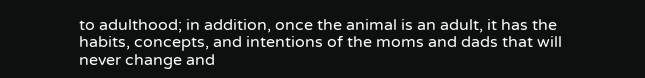to adulthood; in addition, once the animal is an adult, it has the habits, concepts, and intentions of the moms and dads that will never change and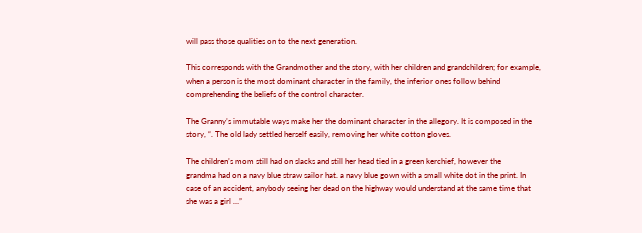will pass those qualities on to the next generation.

This corresponds with the Grandmother and the story, with her children and grandchildren; for example, when a person is the most dominant character in the family, the inferior ones follow behind comprehending the beliefs of the control character.

The Granny’s immutable ways make her the dominant character in the allegory. It is composed in the story, “. The old lady settled herself easily, removing her white cotton gloves.

The children’s mom still had on slacks and still her head tied in a green kerchief, however the
grandma had on a navy blue straw sailor hat. a navy blue gown with a small white dot in the print. In case of an accident, anybody seeing her dead on the highway would understand at the same time that she was a girl …”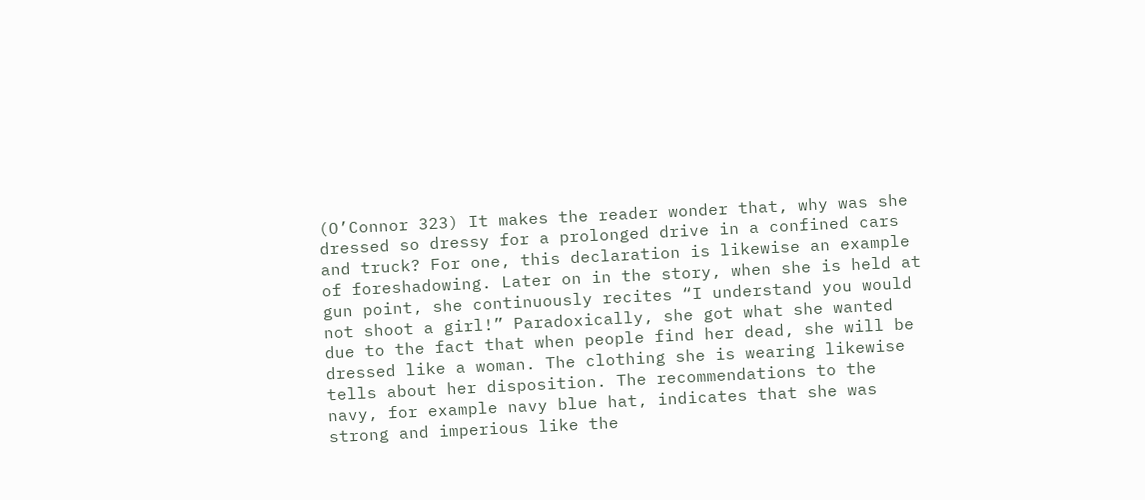(O’Connor 323) It makes the reader wonder that, why was she dressed so dressy for a prolonged drive in a confined cars and truck? For one, this declaration is likewise an example of foreshadowing. Later on in the story, when she is held at gun point, she continuously recites “I understand you would not shoot a girl!” Paradoxically, she got what she wanted due to the fact that when people find her dead, she will be dressed like a woman. The clothing she is wearing likewise tells about her disposition. The recommendations to the navy, for example navy blue hat, indicates that she was strong and imperious like the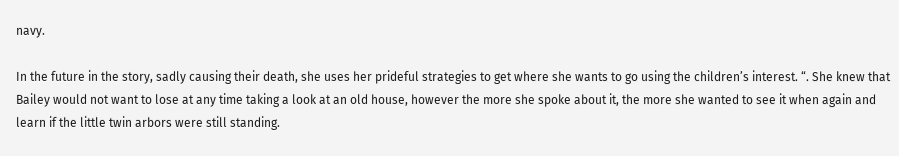navy.

In the future in the story, sadly causing their death, she uses her prideful strategies to get where she wants to go using the children’s interest. “. She knew that Bailey would not want to lose at any time taking a look at an old house, however the more she spoke about it, the more she wanted to see it when again and learn if the little twin arbors were still standing.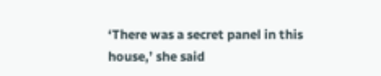‘There was a secret panel in this house,’ she said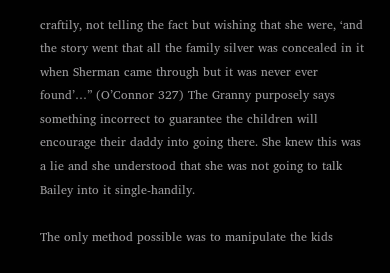craftily, not telling the fact but wishing that she were, ‘and the story went that all the family silver was concealed in it when Sherman came through but it was never ever found’…” (O’Connor 327) The Granny purposely says something incorrect to guarantee the children will encourage their daddy into going there. She knew this was a lie and she understood that she was not going to talk Bailey into it single-handily.

The only method possible was to manipulate the kids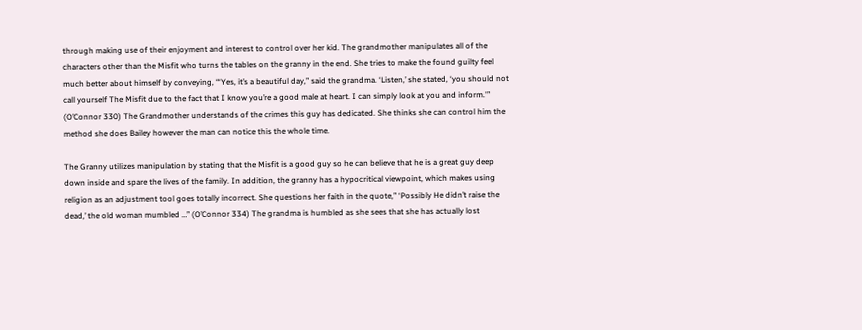through making use of their enjoyment and interest to control over her kid. The grandmother manipulates all of the characters other than the Misfit who turns the tables on the granny in the end. She tries to make the found guilty feel much better about himself by conveying, “‘Yes, it’s a beautiful day,” said the grandma. ‘Listen,’ she stated, ‘you should not call yourself The Misfit due to the fact that I know you’re a good male at heart. I can simply look at you and inform.'” (O’Connor 330) The Grandmother understands of the crimes this guy has dedicated. She thinks she can control him the method she does Bailey however the man can notice this the whole time.

The Granny utilizes manipulation by stating that the Misfit is a good guy so he can believe that he is a great guy deep down inside and spare the lives of the family. In addition, the granny has a hypocritical viewpoint, which makes using religion as an adjustment tool goes totally incorrect. She questions her faith in the quote,” ‘Possibly He didn’t raise the dead,’ the old woman mumbled …” (O’Connor 334) The grandma is humbled as she sees that she has actually lost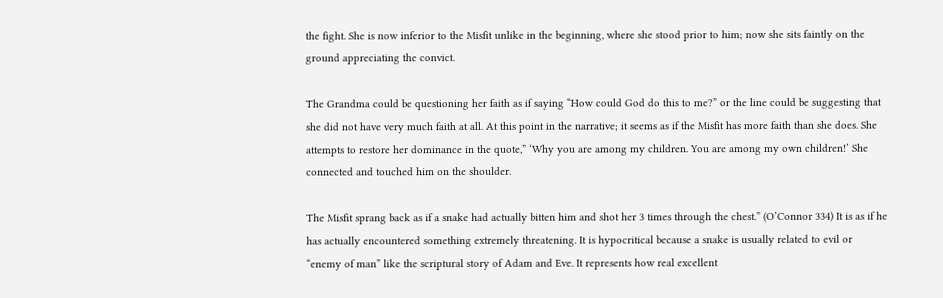the fight. She is now inferior to the Misfit unlike in the beginning, where she stood prior to him; now she sits faintly on the ground appreciating the convict.

The Grandma could be questioning her faith as if saying “How could God do this to me?” or the line could be suggesting that she did not have very much faith at all. At this point in the narrative; it seems as if the Misfit has more faith than she does. She attempts to restore her dominance in the quote,” ‘Why you are among my children. You are among my own children!’ She connected and touched him on the shoulder.

The Misfit sprang back as if a snake had actually bitten him and shot her 3 times through the chest.” (O’Connor 334) It is as if he has actually encountered something extremely threatening. It is hypocritical because a snake is usually related to evil or “enemy of man” like the scriptural story of Adam and Eve. It represents how real excellent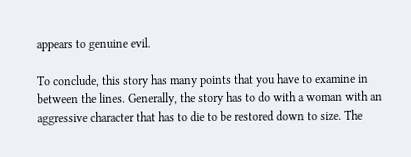appears to genuine evil.

To conclude, this story has many points that you have to examine in between the lines. Generally, the story has to do with a woman with an aggressive character that has to die to be restored down to size. The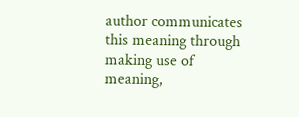author communicates this meaning through making use of meaning,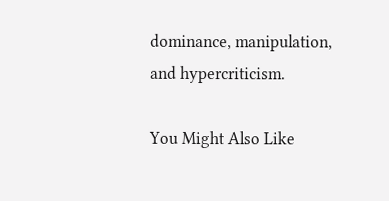dominance, manipulation, and hypercriticism.

You Might Also Like